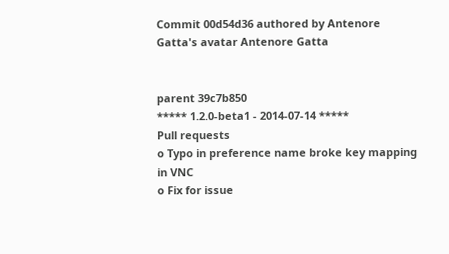Commit 00d54d36 authored by Antenore Gatta's avatar Antenore Gatta


parent 39c7b850
***** 1.2.0-beta1 - 2014-07-14 *****
Pull requests
o Typo in preference name broke key mapping in VNC
o Fix for issue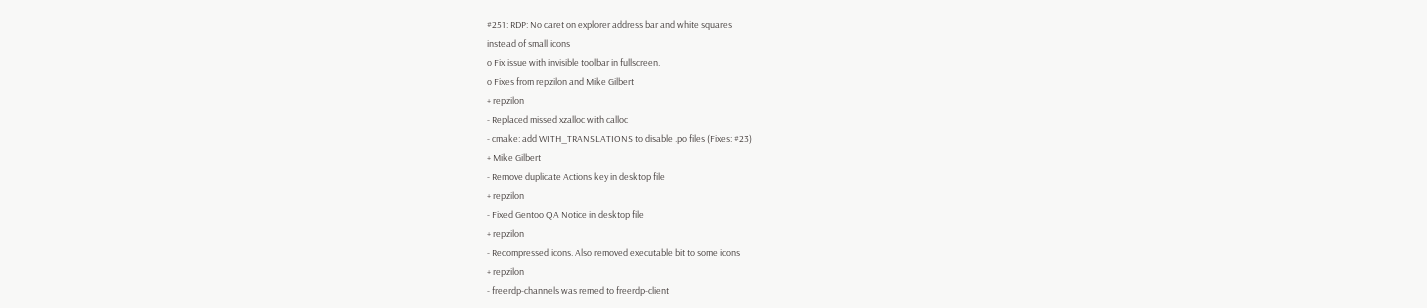#251: RDP: No caret on explorer address bar and white squares
instead of small icons
o Fix issue with invisible toolbar in fullscreen.
o Fixes from repzilon and Mike Gilbert
+ repzilon
- Replaced missed xzalloc with calloc
- cmake: add WITH_TRANSLATIONS to disable .po files (Fixes: #23)
+ Mike Gilbert
- Remove duplicate Actions key in desktop file
+ repzilon
- Fixed Gentoo QA Notice in desktop file
+ repzilon
- Recompressed icons. Also removed executable bit to some icons
+ repzilon
- freerdp-channels was remed to freerdp-client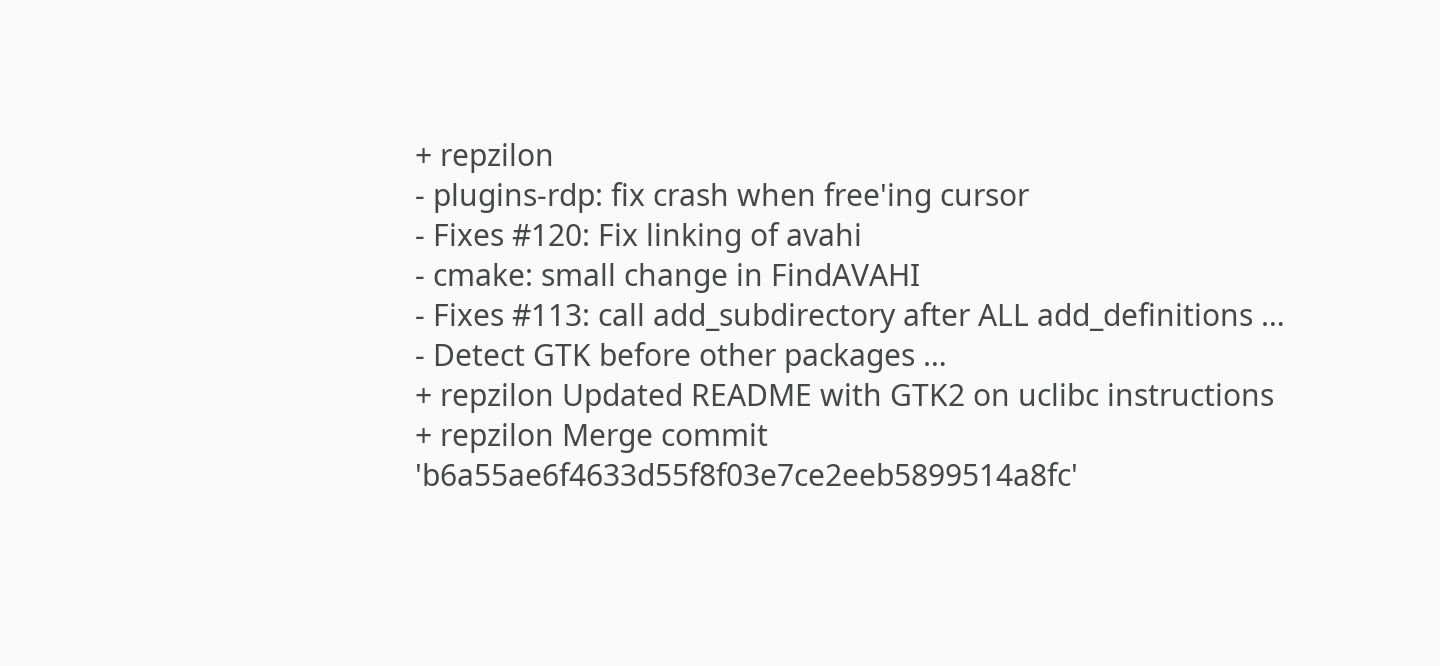+ repzilon
- plugins-rdp: fix crash when free'ing cursor
- Fixes #120: Fix linking of avahi
- cmake: small change in FindAVAHI
- Fixes #113: call add_subdirectory after ALL add_definitions …
- Detect GTK before other packages …
+ repzilon Updated README with GTK2 on uclibc instructions
+ repzilon Merge commit 'b6a55ae6f4633d55f8f03e7ce2eeb5899514a8fc'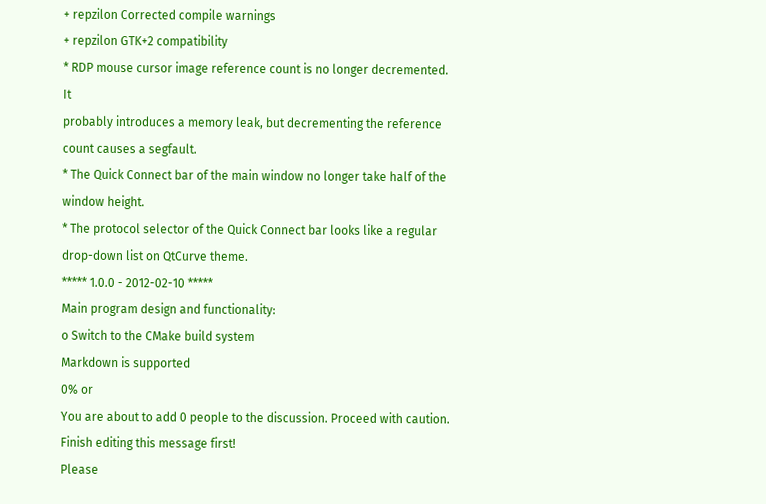+ repzilon Corrected compile warnings
+ repzilon GTK+2 compatibility
* RDP mouse cursor image reference count is no longer decremented. It
probably introduces a memory leak, but decrementing the reference
count causes a segfault.
* The Quick Connect bar of the main window no longer take half of the
window height.
* The protocol selector of the Quick Connect bar looks like a regular
drop-down list on QtCurve theme.
***** 1.0.0 - 2012-02-10 *****
Main program design and functionality:
o Switch to the CMake build system
Markdown is supported
0% or
You are about to add 0 people to the discussion. Proceed with caution.
Finish editing this message first!
Please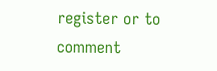register or to comment